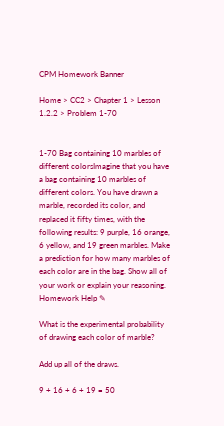CPM Homework Banner

Home > CC2 > Chapter 1 > Lesson 1.2.2 > Problem 1-70


1-70 Bag containing 10 marbles of different colorsImagine that you have a bag containing 10 marbles of different colors. You have drawn a marble, recorded its color, and replaced it fifty times, with the following results: 9 purple, 16 orange, 6 yellow, and 19 green marbles. Make a prediction for how many marbles of each color are in the bag. Show all of your work or explain your reasoning. Homework Help ✎

What is the experimental probability of drawing each color of marble?

Add up all of the draws.

9 + 16 + 6 + 19 = 50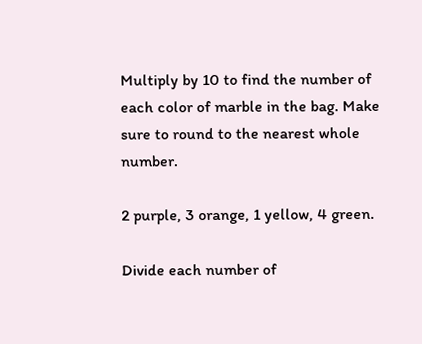Multiply by 10 to find the number of each color of marble in the bag. Make sure to round to the nearest whole number.

2 purple, 3 orange, 1 yellow, 4 green.

Divide each number of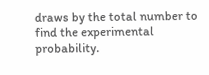draws by the total number to find the experimental probability.